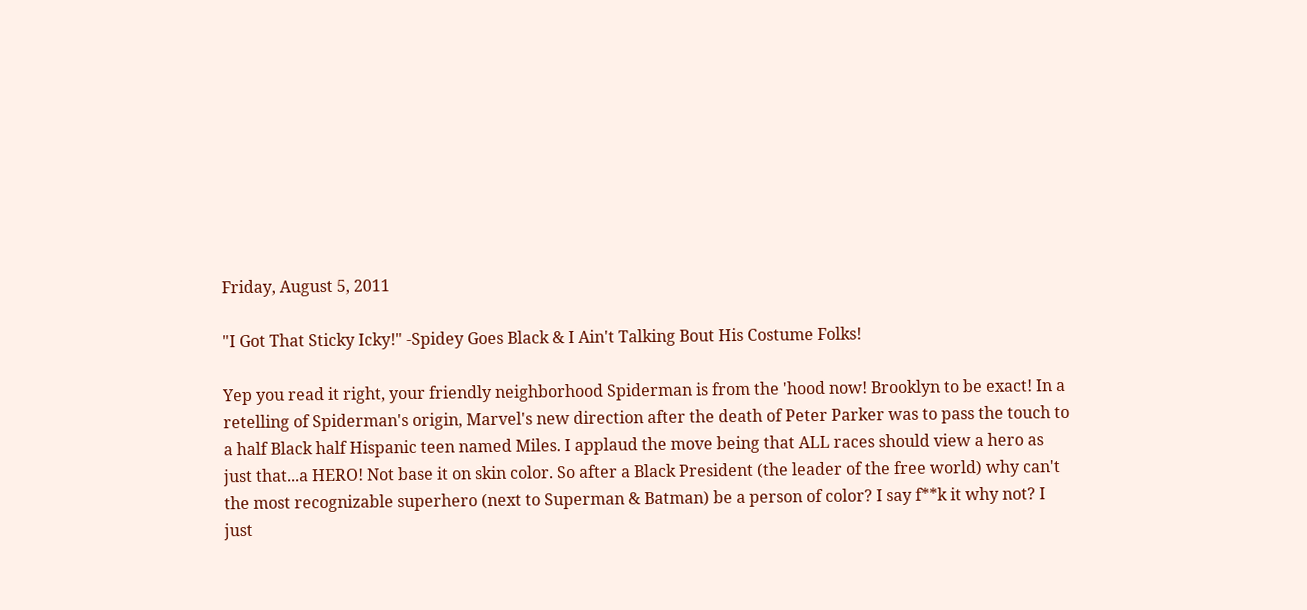Friday, August 5, 2011

"I Got That Sticky Icky!" -Spidey Goes Black & I Ain't Talking Bout His Costume Folks!

Yep you read it right, your friendly neighborhood Spiderman is from the 'hood now! Brooklyn to be exact! In a retelling of Spiderman's origin, Marvel's new direction after the death of Peter Parker was to pass the touch to a half Black half Hispanic teen named Miles. I applaud the move being that ALL races should view a hero as just that...a HERO! Not base it on skin color. So after a Black President (the leader of the free world) why can't the most recognizable superhero (next to Superman & Batman) be a person of color? I say f**k it why not? I just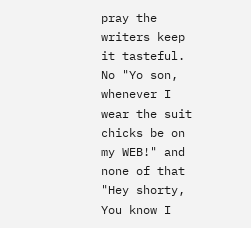pray the writers keep it tasteful. No "Yo son, whenever I wear the suit chicks be on my WEB!" and none of that "Hey shorty, You know I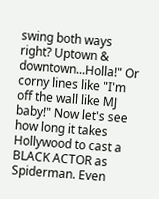swing both ways right? Uptown & downtown...Holla!" Or corny lines like "I'm off the wall like MJ baby!" Now let's see how long it takes Hollywood to cast a BLACK ACTOR as Spiderman. Even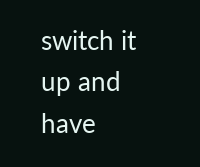switch it up and have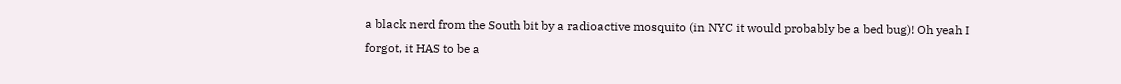a black nerd from the South bit by a radioactive mosquito (in NYC it would probably be a bed bug)! Oh yeah I forgot, it HAS to be a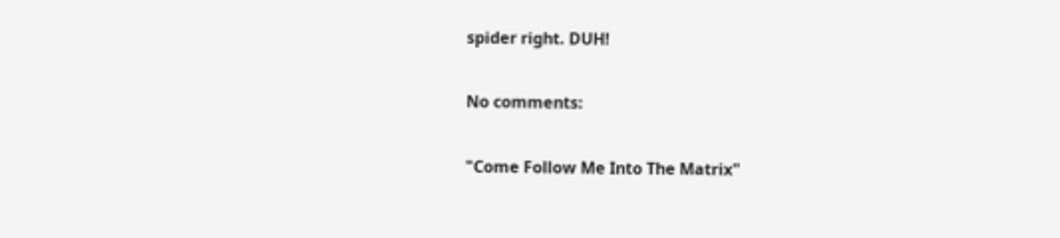spider right. DUH!

No comments:

"Come Follow Me Into The Matrix"